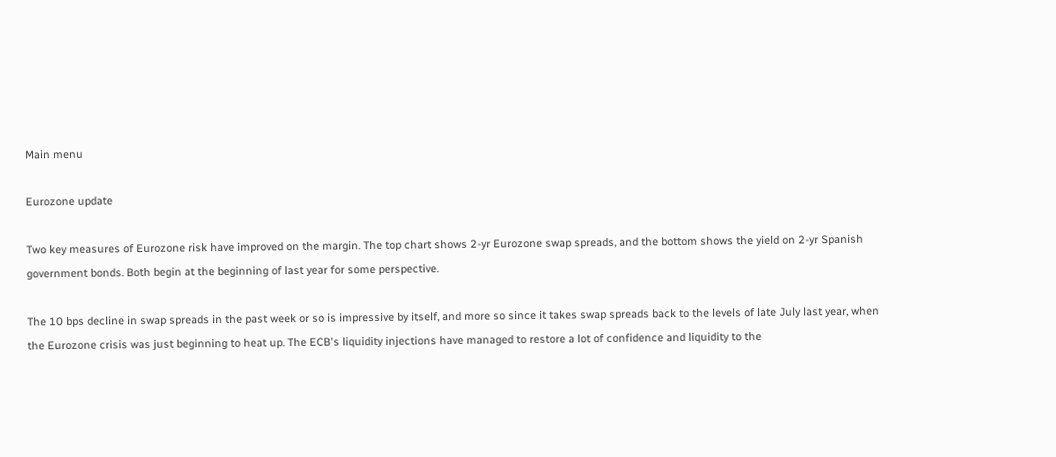Main menu

Eurozone update

Two key measures of Eurozone risk have improved on the margin. The top chart shows 2-yr Eurozone swap spreads, and the bottom shows the yield on 2-yr Spanish government bonds. Both begin at the beginning of last year for some perspective.

The 10 bps decline in swap spreads in the past week or so is impressive by itself, and more so since it takes swap spreads back to the levels of late July last year, when the Eurozone crisis was just beginning to heat up. The ECB's liquidity injections have managed to restore a lot of confidence and liquidity to the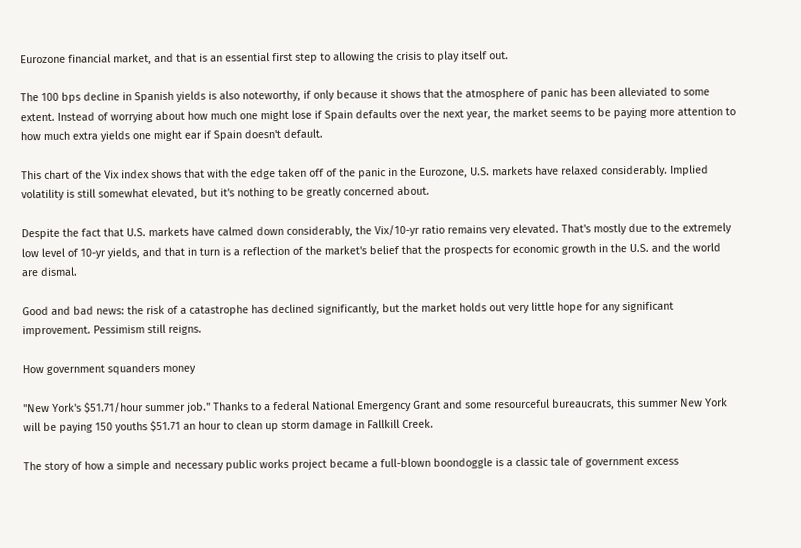Eurozone financial market, and that is an essential first step to allowing the crisis to play itself out.

The 100 bps decline in Spanish yields is also noteworthy, if only because it shows that the atmosphere of panic has been alleviated to some extent. Instead of worrying about how much one might lose if Spain defaults over the next year, the market seems to be paying more attention to how much extra yields one might ear if Spain doesn't default.

This chart of the Vix index shows that with the edge taken off of the panic in the Eurozone, U.S. markets have relaxed considerably. Implied volatility is still somewhat elevated, but it's nothing to be greatly concerned about.

Despite the fact that U.S. markets have calmed down considerably, the Vix/10-yr ratio remains very elevated. That's mostly due to the extremely low level of 10-yr yields, and that in turn is a reflection of the market's belief that the prospects for economic growth in the U.S. and the world are dismal.

Good and bad news: the risk of a catastrophe has declined significantly, but the market holds out very little hope for any significant improvement. Pessimism still reigns.

How government squanders money

"New York's $51.71/hour summer job." Thanks to a federal National Emergency Grant and some resourceful bureaucrats, this summer New York will be paying 150 youths $51.71 an hour to clean up storm damage in Fallkill Creek.

The story of how a simple and necessary public works project became a full-blown boondoggle is a classic tale of government excess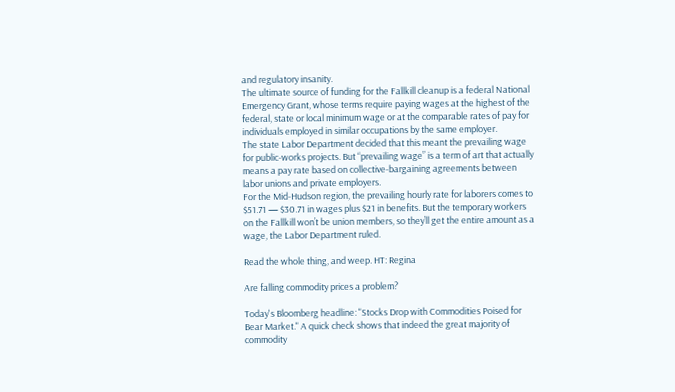and regulatory insanity.
The ultimate source of funding for the Fallkill cleanup is a federal National Emergency Grant, whose terms require paying wages at the highest of the federal, state or local minimum wage or at the comparable rates of pay for individuals employed in similar occupations by the same employer.
The state Labor Department decided that this meant the prevailing wage for public-works projects. But “prevailing wage” is a term of art that actually means a pay rate based on collective-bargaining agreements between labor unions and private employers.
For the Mid-Hudson region, the prevailing hourly rate for laborers comes to $51.71 — $30.71 in wages plus $21 in benefits. But the temporary workers on the Fallkill won’t be union members, so they’ll get the entire amount as a wage, the Labor Department ruled.

Read the whole thing, and weep. HT: Regina

Are falling commodity prices a problem?

Today's Bloomberg headline: "Stocks Drop with Commodities Poised for Bear Market." A quick check shows that indeed the great majority of commodity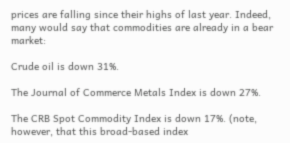prices are falling since their highs of last year. Indeed, many would say that commodities are already in a bear market:

Crude oil is down 31%.

The Journal of Commerce Metals Index is down 27%.

The CRB Spot Commodity Index is down 17%. (note, however, that this broad-based index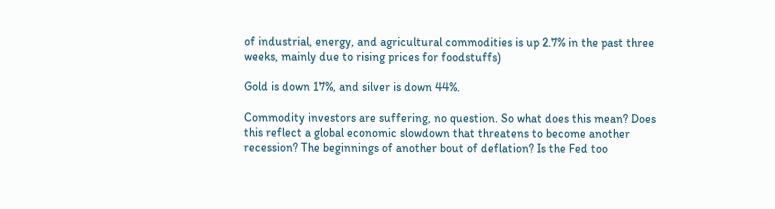of industrial, energy, and agricultural commodities is up 2.7% in the past three weeks, mainly due to rising prices for foodstuffs)

Gold is down 17%, and silver is down 44%.

Commodity investors are suffering, no question. So what does this mean? Does this reflect a global economic slowdown that threatens to become another recession? The beginnings of another bout of deflation? Is the Fed too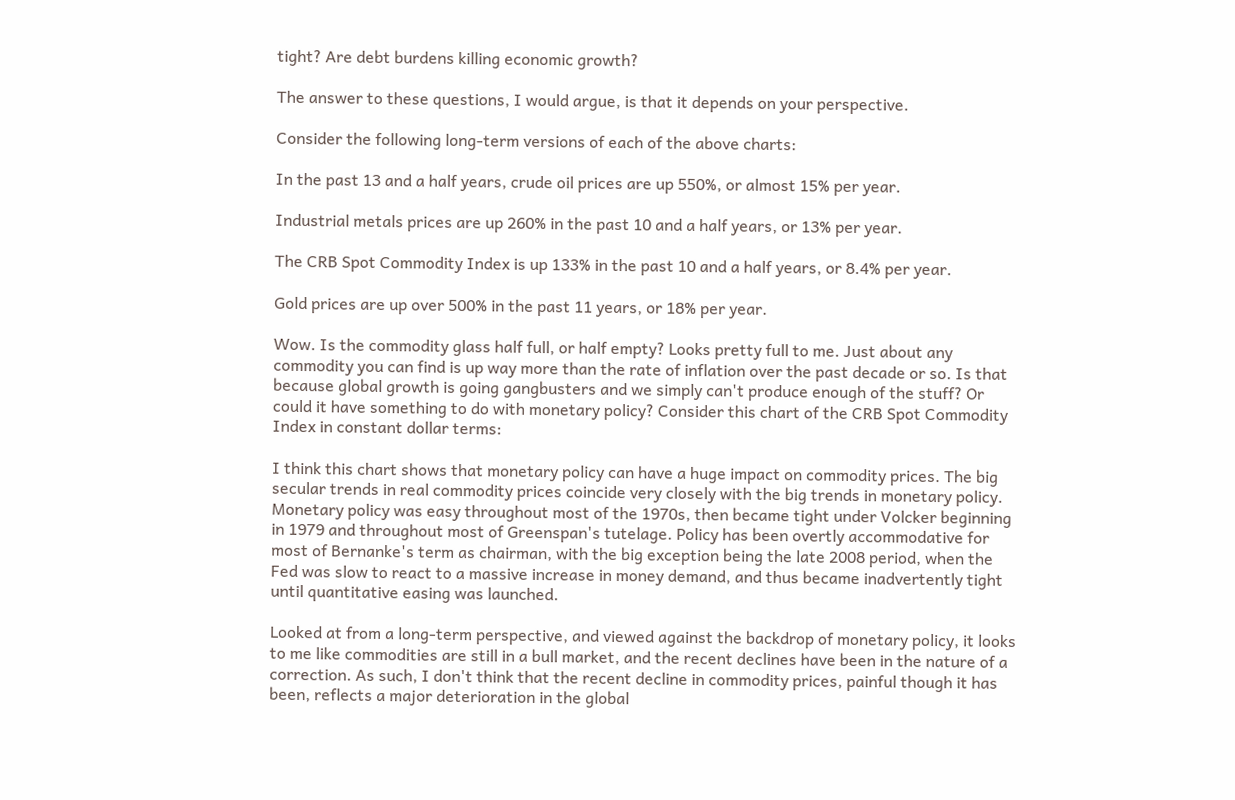tight? Are debt burdens killing economic growth?

The answer to these questions, I would argue, is that it depends on your perspective.

Consider the following long-term versions of each of the above charts:

In the past 13 and a half years, crude oil prices are up 550%, or almost 15% per year.

Industrial metals prices are up 260% in the past 10 and a half years, or 13% per year.

The CRB Spot Commodity Index is up 133% in the past 10 and a half years, or 8.4% per year.

Gold prices are up over 500% in the past 11 years, or 18% per year.

Wow. Is the commodity glass half full, or half empty? Looks pretty full to me. Just about any commodity you can find is up way more than the rate of inflation over the past decade or so. Is that because global growth is going gangbusters and we simply can't produce enough of the stuff? Or could it have something to do with monetary policy? Consider this chart of the CRB Spot Commodity Index in constant dollar terms:

I think this chart shows that monetary policy can have a huge impact on commodity prices. The big secular trends in real commodity prices coincide very closely with the big trends in monetary policy. Monetary policy was easy throughout most of the 1970s, then became tight under Volcker beginning in 1979 and throughout most of Greenspan's tutelage. Policy has been overtly accommodative for most of Bernanke's term as chairman, with the big exception being the late 2008 period, when the Fed was slow to react to a massive increase in money demand, and thus became inadvertently tight until quantitative easing was launched.

Looked at from a long-term perspective, and viewed against the backdrop of monetary policy, it looks to me like commodities are still in a bull market, and the recent declines have been in the nature of a correction. As such, I don't think that the recent decline in commodity prices, painful though it has been, reflects a major deterioration in the global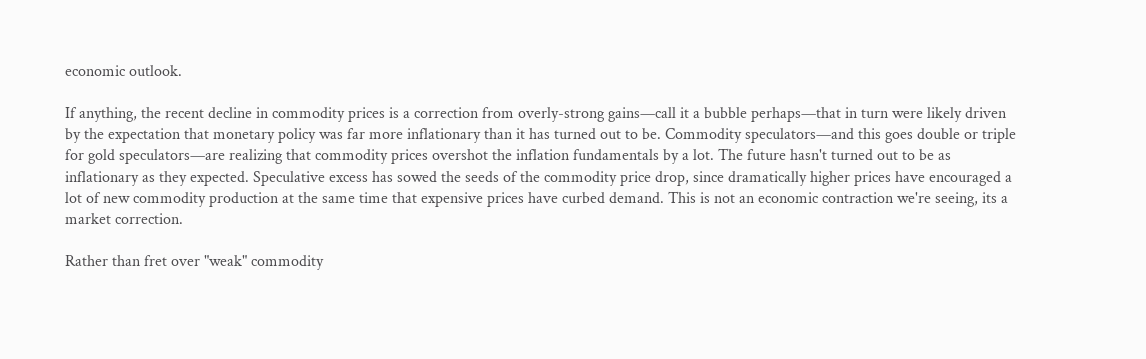economic outlook.

If anything, the recent decline in commodity prices is a correction from overly-strong gains—call it a bubble perhaps—that in turn were likely driven by the expectation that monetary policy was far more inflationary than it has turned out to be. Commodity speculators—and this goes double or triple for gold speculators—are realizing that commodity prices overshot the inflation fundamentals by a lot. The future hasn't turned out to be as inflationary as they expected. Speculative excess has sowed the seeds of the commodity price drop, since dramatically higher prices have encouraged a lot of new commodity production at the same time that expensive prices have curbed demand. This is not an economic contraction we're seeing, its a market correction.

Rather than fret over "weak" commodity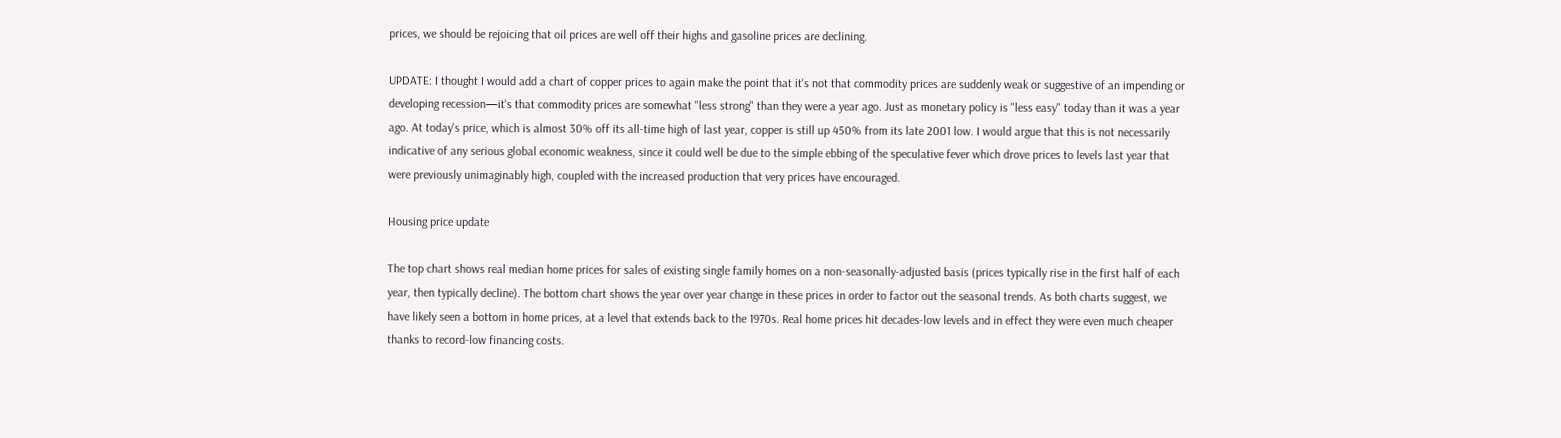prices, we should be rejoicing that oil prices are well off their highs and gasoline prices are declining.

UPDATE: I thought I would add a chart of copper prices to again make the point that it's not that commodity prices are suddenly weak or suggestive of an impending or developing recession—it's that commodity prices are somewhat "less strong" than they were a year ago. Just as monetary policy is "less easy" today than it was a year ago. At today's price, which is almost 30% off its all-time high of last year, copper is still up 450% from its late 2001 low. I would argue that this is not necessarily indicative of any serious global economic weakness, since it could well be due to the simple ebbing of the speculative fever which drove prices to levels last year that were previously unimaginably high, coupled with the increased production that very prices have encouraged.

Housing price update

The top chart shows real median home prices for sales of existing single family homes on a non-seasonally-adjusted basis (prices typically rise in the first half of each year, then typically decline). The bottom chart shows the year over year change in these prices in order to factor out the seasonal trends. As both charts suggest, we have likely seen a bottom in home prices, at a level that extends back to the 1970s. Real home prices hit decades-low levels and in effect they were even much cheaper thanks to record-low financing costs.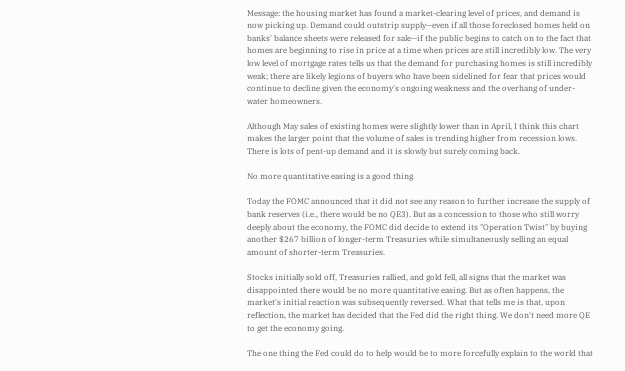Message: the housing market has found a market-clearing level of prices, and demand is now picking up. Demand could outstrip supply—even if all those foreclosed homes held on banks' balance sheets were released for sale—if the public begins to catch on to the fact that homes are beginning to rise in price at a time when prices are still incredibly low. The very low level of mortgage rates tells us that the demand for purchasing homes is still incredibly weak; there are likely legions of buyers who have been sidelined for fear that prices would continue to decline given the economy's ongoing weakness and the overhang of under-water homeowners.

Although May sales of existing homes were slightly lower than in April, I think this chart makes the larger point that the volume of sales is trending higher from recession lows. There is lots of pent-up demand and it is slowly but surely coming back.

No more quantitative easing is a good thing

Today the FOMC announced that it did not see any reason to further increase the supply of bank reserves (i.e., there would be no QE3). But as a concession to those who still worry deeply about the economy, the FOMC did decide to extend its "Operation Twist" by buying another $267 billion of longer-term Treasuries while simultaneously selling an equal amount of shorter-term Treasuries.

Stocks initially sold off, Treasuries rallied, and gold fell, all signs that the market was disappointed there would be no more quantitative easing. But as often happens, the market's initial reaction was subsequently reversed. What that tells me is that, upon reflection, the market has decided that the Fed did the right thing. We don't need more QE to get the economy going.

The one thing the Fed could do to help would be to more forcefully explain to the world that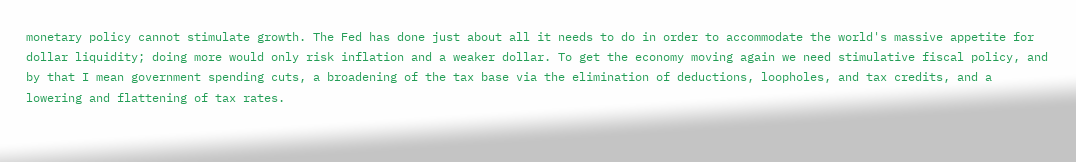monetary policy cannot stimulate growth. The Fed has done just about all it needs to do in order to accommodate the world's massive appetite for dollar liquidity; doing more would only risk inflation and a weaker dollar. To get the economy moving again we need stimulative fiscal policy, and by that I mean government spending cuts, a broadening of the tax base via the elimination of deductions, loopholes, and tax credits, and a lowering and flattening of tax rates.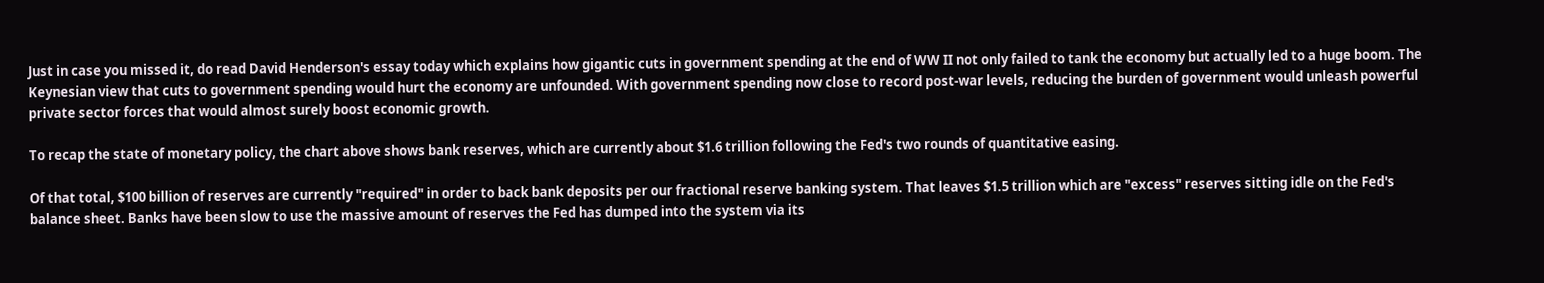Just in case you missed it, do read David Henderson's essay today which explains how gigantic cuts in government spending at the end of WW II not only failed to tank the economy but actually led to a huge boom. The Keynesian view that cuts to government spending would hurt the economy are unfounded. With government spending now close to record post-war levels, reducing the burden of government would unleash powerful private sector forces that would almost surely boost economic growth.

To recap the state of monetary policy, the chart above shows bank reserves, which are currently about $1.6 trillion following the Fed's two rounds of quantitative easing.

Of that total, $100 billion of reserves are currently "required" in order to back bank deposits per our fractional reserve banking system. That leaves $1.5 trillion which are "excess" reserves sitting idle on the Fed's balance sheet. Banks have been slow to use the massive amount of reserves the Fed has dumped into the system via its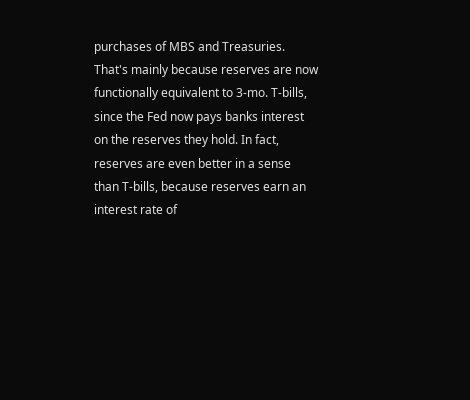purchases of MBS and Treasuries. That's mainly because reserves are now functionally equivalent to 3-mo. T-bills, since the Fed now pays banks interest on the reserves they hold. In fact, reserves are even better in a sense than T-bills, because reserves earn an interest rate of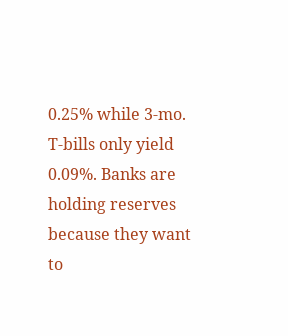0.25% while 3-mo. T-bills only yield 0.09%. Banks are holding reserves because they want to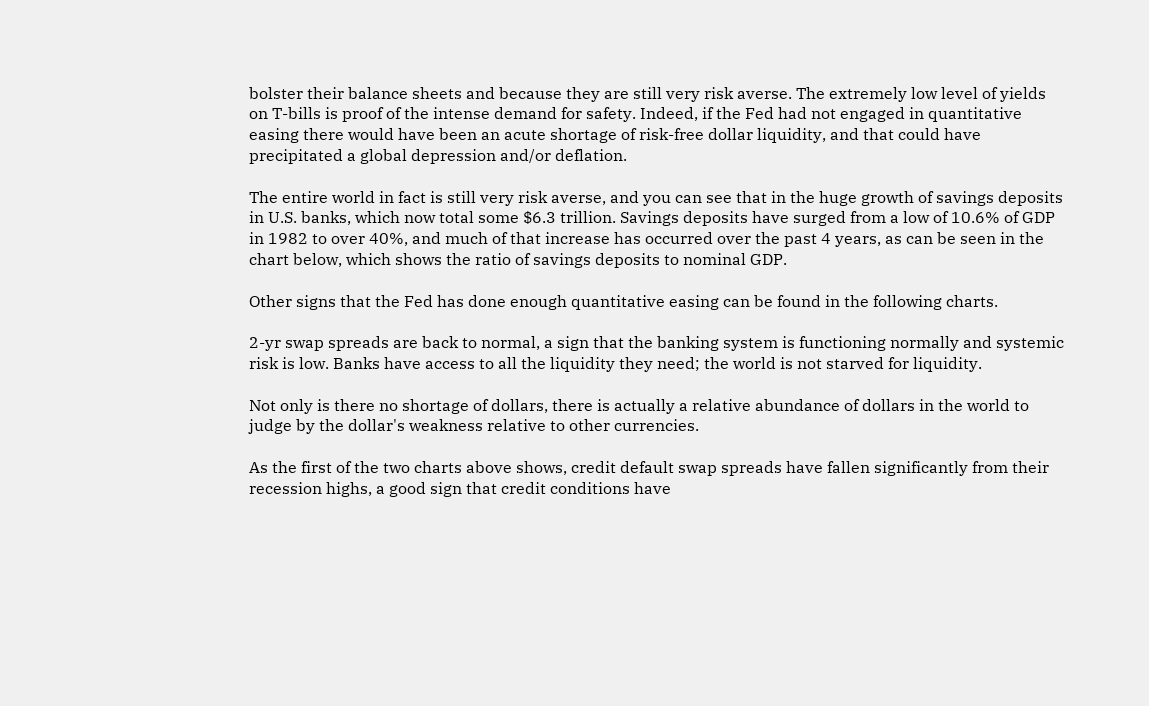bolster their balance sheets and because they are still very risk averse. The extremely low level of yields on T-bills is proof of the intense demand for safety. Indeed, if the Fed had not engaged in quantitative easing there would have been an acute shortage of risk-free dollar liquidity, and that could have precipitated a global depression and/or deflation.

The entire world in fact is still very risk averse, and you can see that in the huge growth of savings deposits in U.S. banks, which now total some $6.3 trillion. Savings deposits have surged from a low of 10.6% of GDP in 1982 to over 40%, and much of that increase has occurred over the past 4 years, as can be seen in the chart below, which shows the ratio of savings deposits to nominal GDP.

Other signs that the Fed has done enough quantitative easing can be found in the following charts.

2-yr swap spreads are back to normal, a sign that the banking system is functioning normally and systemic risk is low. Banks have access to all the liquidity they need; the world is not starved for liquidity.

Not only is there no shortage of dollars, there is actually a relative abundance of dollars in the world to judge by the dollar's weakness relative to other currencies.

As the first of the two charts above shows, credit default swap spreads have fallen significantly from their recession highs, a good sign that credit conditions have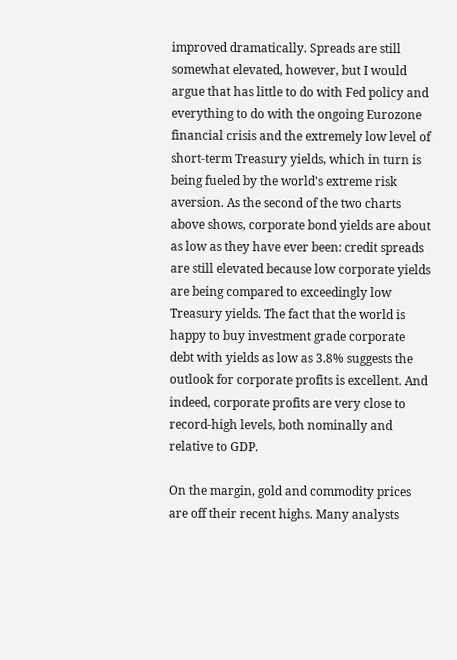improved dramatically. Spreads are still somewhat elevated, however, but I would argue that has little to do with Fed policy and everything to do with the ongoing Eurozone financial crisis and the extremely low level of short-term Treasury yields, which in turn is being fueled by the world's extreme risk aversion. As the second of the two charts above shows, corporate bond yields are about as low as they have ever been: credit spreads are still elevated because low corporate yields are being compared to exceedingly low Treasury yields. The fact that the world is happy to buy investment grade corporate debt with yields as low as 3.8% suggests the outlook for corporate profits is excellent. And indeed, corporate profits are very close to record-high levels, both nominally and relative to GDP.

On the margin, gold and commodity prices are off their recent highs. Many analysts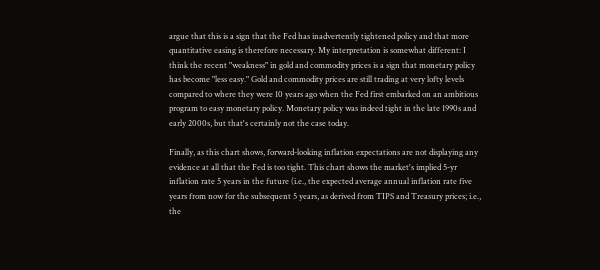argue that this is a sign that the Fed has inadvertently tightened policy and that more quantitative easing is therefore necessary. My interpretation is somewhat different: I think the recent "weakness" in gold and commodity prices is a sign that monetary policy has become "less easy." Gold and commodity prices are still trading at very lofty levels compared to where they were 10 years ago when the Fed first embarked on an ambitious program to easy monetary policy. Monetary policy was indeed tight in the late 1990s and early 2000s, but that's certainly not the case today.

Finally, as this chart shows, forward-looking inflation expectations are not displaying any evidence at all that the Fed is too tight. This chart shows the market's implied 5-yr inflation rate 5 years in the future (i.e., the expected average annual inflation rate five years from now for the subsequent 5 years, as derived from TIPS and Treasury prices; i.e., the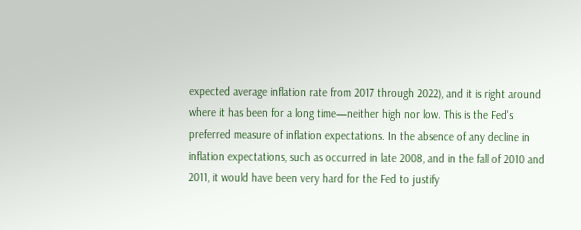expected average inflation rate from 2017 through 2022), and it is right around where it has been for a long time—neither high nor low. This is the Fed's preferred measure of inflation expectations. In the absence of any decline in inflation expectations, such as occurred in late 2008, and in the fall of 2010 and 2011, it would have been very hard for the Fed to justify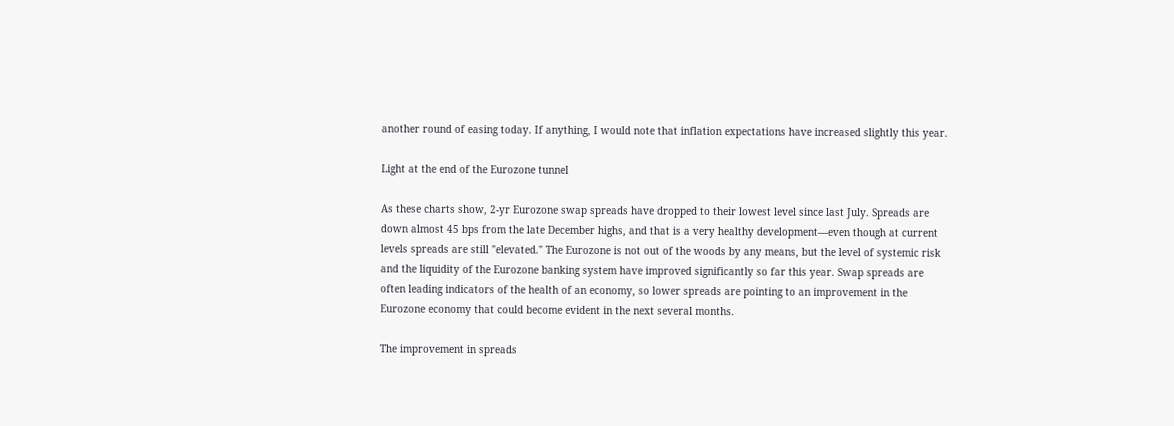another round of easing today. If anything, I would note that inflation expectations have increased slightly this year.

Light at the end of the Eurozone tunnel

As these charts show, 2-yr Eurozone swap spreads have dropped to their lowest level since last July. Spreads are down almost 45 bps from the late December highs, and that is a very healthy development—even though at current levels spreads are still "elevated." The Eurozone is not out of the woods by any means, but the level of systemic risk and the liquidity of the Eurozone banking system have improved significantly so far this year. Swap spreads are often leading indicators of the health of an economy, so lower spreads are pointing to an improvement in the Eurozone economy that could become evident in the next several months.

The improvement in spreads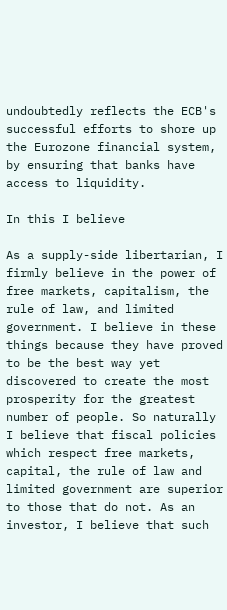undoubtedly reflects the ECB's successful efforts to shore up the Eurozone financial system, by ensuring that banks have access to liquidity.

In this I believe

As a supply-side libertarian, I firmly believe in the power of free markets, capitalism, the rule of law, and limited government. I believe in these things because they have proved to be the best way yet discovered to create the most prosperity for the greatest number of people. So naturally I believe that fiscal policies which respect free markets, capital, the rule of law and limited government are superior to those that do not. As an investor, I believe that such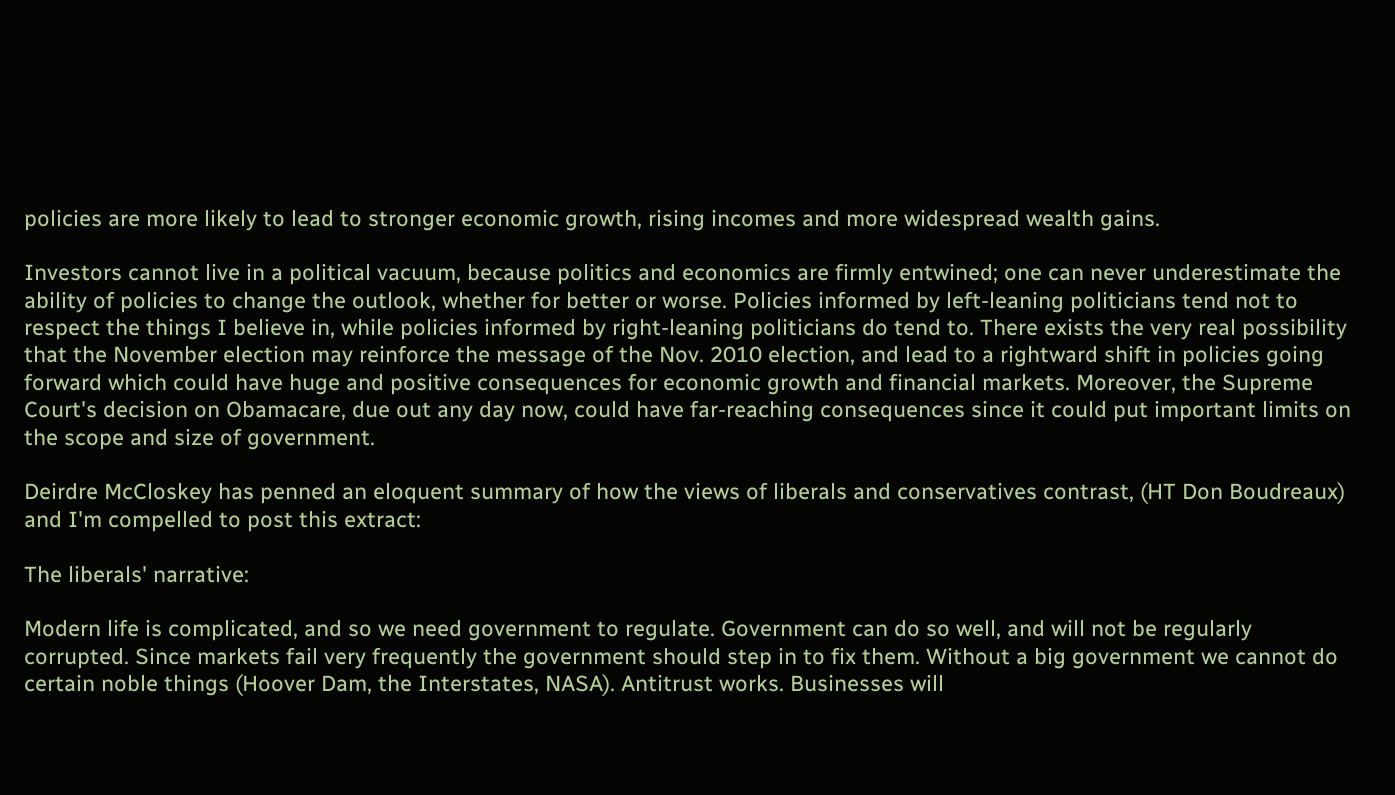policies are more likely to lead to stronger economic growth, rising incomes and more widespread wealth gains.

Investors cannot live in a political vacuum, because politics and economics are firmly entwined; one can never underestimate the ability of policies to change the outlook, whether for better or worse. Policies informed by left-leaning politicians tend not to respect the things I believe in, while policies informed by right-leaning politicians do tend to. There exists the very real possibility that the November election may reinforce the message of the Nov. 2010 election, and lead to a rightward shift in policies going forward which could have huge and positive consequences for economic growth and financial markets. Moreover, the Supreme Court's decision on Obamacare, due out any day now, could have far-reaching consequences since it could put important limits on the scope and size of government.

Deirdre McCloskey has penned an eloquent summary of how the views of liberals and conservatives contrast, (HT Don Boudreaux) and I'm compelled to post this extract:

The liberals' narrative:

Modern life is complicated, and so we need government to regulate. Government can do so well, and will not be regularly corrupted. Since markets fail very frequently the government should step in to fix them. Without a big government we cannot do certain noble things (Hoover Dam, the Interstates, NASA). Antitrust works. Businesses will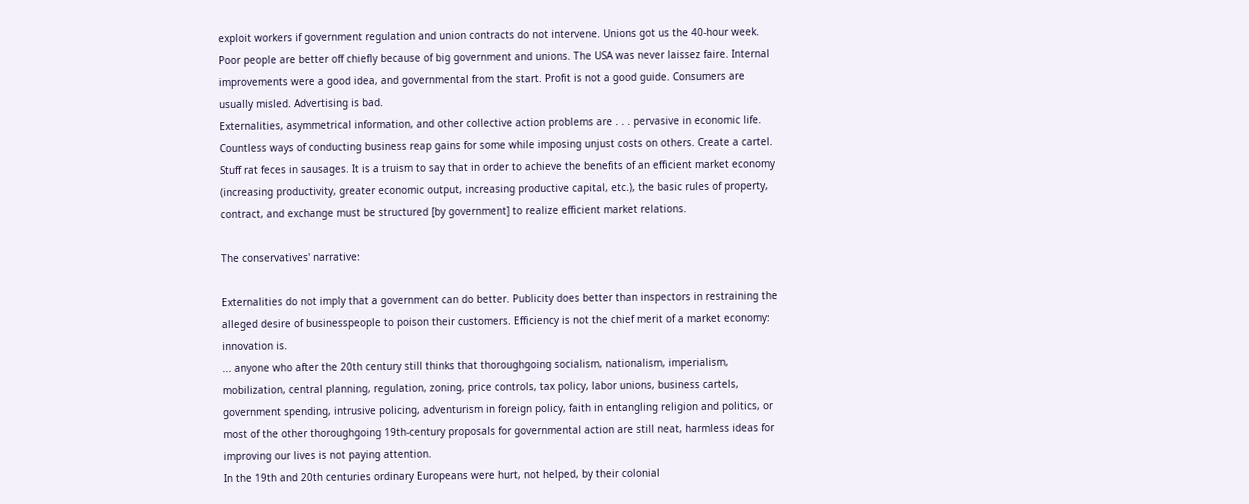exploit workers if government regulation and union contracts do not intervene. Unions got us the 40-hour week. Poor people are better off chiefly because of big government and unions. The USA was never laissez faire. Internal improvements were a good idea, and governmental from the start. Profit is not a good guide. Consumers are usually misled. Advertising is bad.
Externalities, asymmetrical information, and other collective action problems are . . . pervasive in economic life. Countless ways of conducting business reap gains for some while imposing unjust costs on others. Create a cartel. Stuff rat feces in sausages. It is a truism to say that in order to achieve the benefits of an efficient market economy (increasing productivity, greater economic output, increasing productive capital, etc.), the basic rules of property, contract, and exchange must be structured [by government] to realize efficient market relations.

The conservatives' narrative:

Externalities do not imply that a government can do better. Publicity does better than inspectors in restraining the alleged desire of businesspeople to poison their customers. Efficiency is not the chief merit of a market economy: innovation is.
... anyone who after the 20th century still thinks that thoroughgoing socialism, nationalism, imperialism, mobilization, central planning, regulation, zoning, price controls, tax policy, labor unions, business cartels, government spending, intrusive policing, adventurism in foreign policy, faith in entangling religion and politics, or most of the other thoroughgoing 19th-century proposals for governmental action are still neat, harmless ideas for improving our lives is not paying attention.
In the 19th and 20th centuries ordinary Europeans were hurt, not helped, by their colonial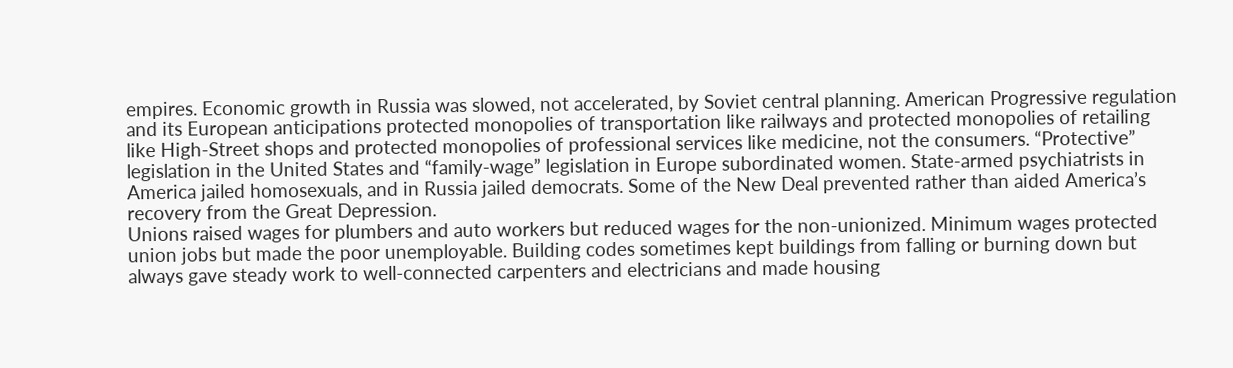empires. Economic growth in Russia was slowed, not accelerated, by Soviet central planning. American Progressive regulation and its European anticipations protected monopolies of transportation like railways and protected monopolies of retailing like High-Street shops and protected monopolies of professional services like medicine, not the consumers. “Protective” legislation in the United States and “family-wage” legislation in Europe subordinated women. State-armed psychiatrists in America jailed homosexuals, and in Russia jailed democrats. Some of the New Deal prevented rather than aided America’s recovery from the Great Depression.
Unions raised wages for plumbers and auto workers but reduced wages for the non-unionized. Minimum wages protected union jobs but made the poor unemployable. Building codes sometimes kept buildings from falling or burning down but always gave steady work to well-connected carpenters and electricians and made housing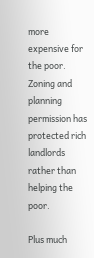more expensive for the poor. Zoning and planning permission has protected rich landlords rather than helping the poor.

Plus much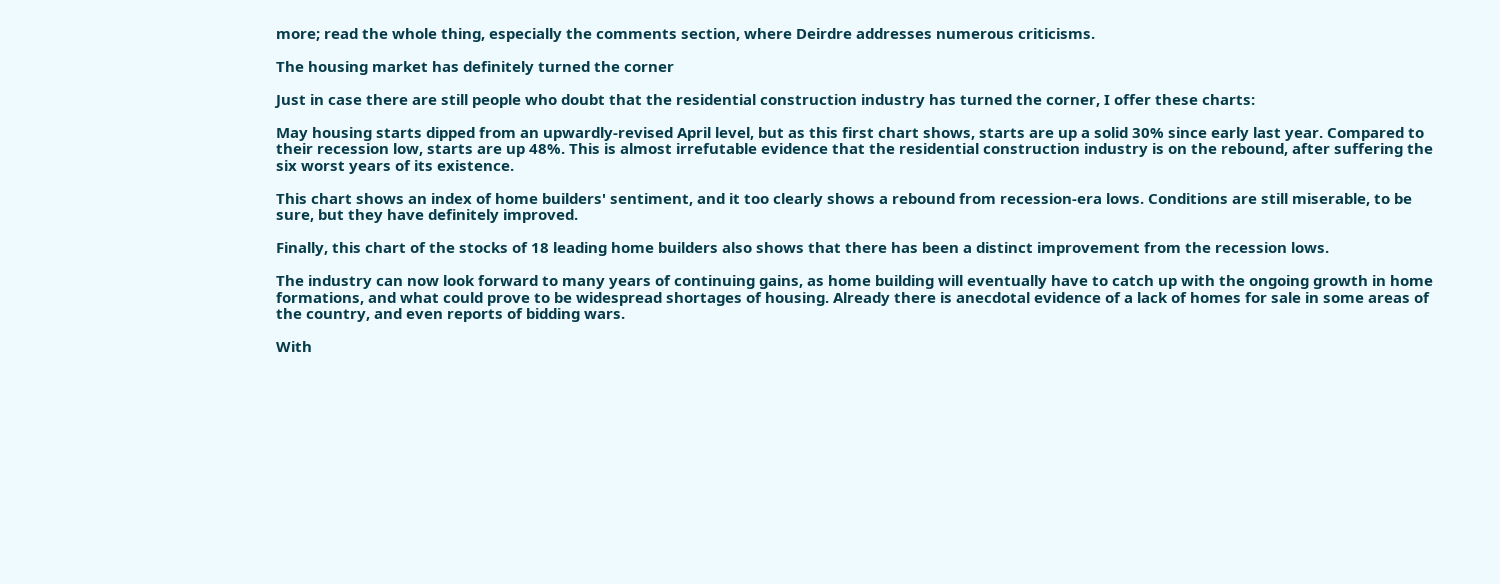more; read the whole thing, especially the comments section, where Deirdre addresses numerous criticisms.

The housing market has definitely turned the corner

Just in case there are still people who doubt that the residential construction industry has turned the corner, I offer these charts:

May housing starts dipped from an upwardly-revised April level, but as this first chart shows, starts are up a solid 30% since early last year. Compared to their recession low, starts are up 48%. This is almost irrefutable evidence that the residential construction industry is on the rebound, after suffering the six worst years of its existence.

This chart shows an index of home builders' sentiment, and it too clearly shows a rebound from recession-era lows. Conditions are still miserable, to be sure, but they have definitely improved.

Finally, this chart of the stocks of 18 leading home builders also shows that there has been a distinct improvement from the recession lows.

The industry can now look forward to many years of continuing gains, as home building will eventually have to catch up with the ongoing growth in home formations, and what could prove to be widespread shortages of housing. Already there is anecdotal evidence of a lack of homes for sale in some areas of the country, and even reports of bidding wars.

With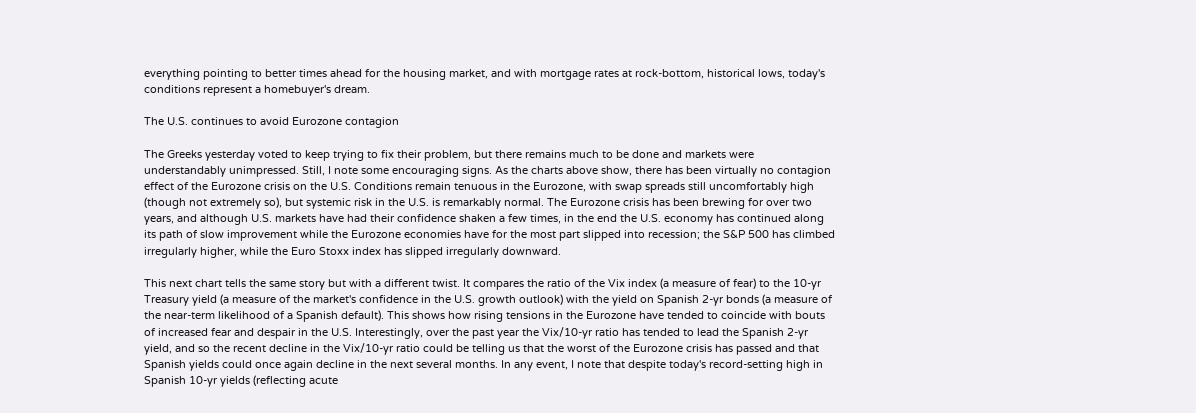everything pointing to better times ahead for the housing market, and with mortgage rates at rock-bottom, historical lows, today's conditions represent a homebuyer's dream.

The U.S. continues to avoid Eurozone contagion

The Greeks yesterday voted to keep trying to fix their problem, but there remains much to be done and markets were understandably unimpressed. Still, I note some encouraging signs. As the charts above show, there has been virtually no contagion effect of the Eurozone crisis on the U.S. Conditions remain tenuous in the Eurozone, with swap spreads still uncomfortably high (though not extremely so), but systemic risk in the U.S. is remarkably normal. The Eurozone crisis has been brewing for over two years, and although U.S. markets have had their confidence shaken a few times, in the end the U.S. economy has continued along its path of slow improvement while the Eurozone economies have for the most part slipped into recession; the S&P 500 has climbed irregularly higher, while the Euro Stoxx index has slipped irregularly downward.

This next chart tells the same story but with a different twist. It compares the ratio of the Vix index (a measure of fear) to the 10-yr Treasury yield (a measure of the market's confidence in the U.S. growth outlook) with the yield on Spanish 2-yr bonds (a measure of the near-term likelihood of a Spanish default). This shows how rising tensions in the Eurozone have tended to coincide with bouts of increased fear and despair in the U.S. Interestingly, over the past year the Vix/10-yr ratio has tended to lead the Spanish 2-yr yield, and so the recent decline in the Vix/10-yr ratio could be telling us that the worst of the Eurozone crisis has passed and that Spanish yields could once again decline in the next several months. In any event, I note that despite today's record-setting high in Spanish 10-yr yields (reflecting acute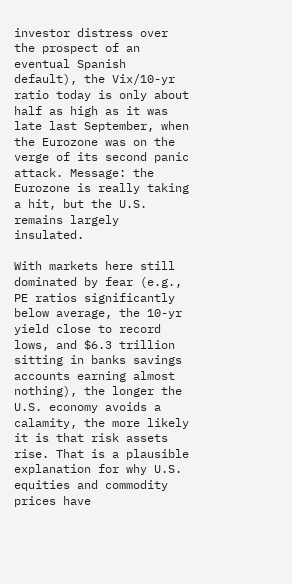investor distress over the prospect of an eventual Spanish default), the Vix/10-yr ratio today is only about half as high as it was late last September, when the Eurozone was on the verge of its second panic attack. Message: the Eurozone is really taking a hit, but the U.S. remains largely insulated.

With markets here still dominated by fear (e.g., PE ratios significantly below average, the 10-yr yield close to record lows, and $6.3 trillion sitting in banks savings accounts earning almost nothing), the longer the U.S. economy avoids a calamity, the more likely it is that risk assets rise. That is a plausible explanation for why U.S. equities and commodity prices have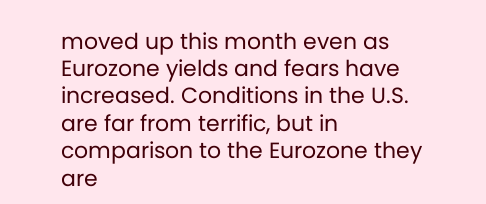moved up this month even as Eurozone yields and fears have increased. Conditions in the U.S. are far from terrific, but in comparison to the Eurozone they are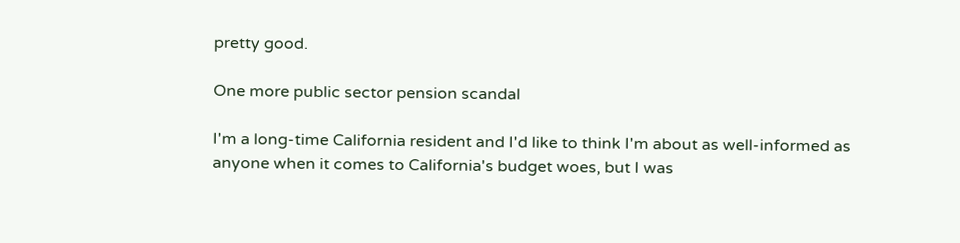pretty good.

One more public sector pension scandal

I'm a long-time California resident and I'd like to think I'm about as well-informed as anyone when it comes to California's budget woes, but I was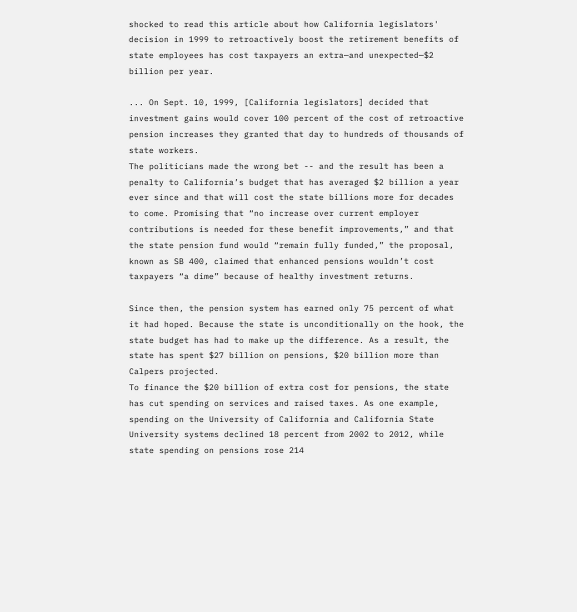shocked to read this article about how California legislators' decision in 1999 to retroactively boost the retirement benefits of state employees has cost taxpayers an extra—and unexpected—$2 billion per year.

... On Sept. 10, 1999, [California legislators] decided that investment gains would cover 100 percent of the cost of retroactive pension increases they granted that day to hundreds of thousands of state workers.
The politicians made the wrong bet -- and the result has been a penalty to California’s budget that has averaged $2 billion a year ever since and that will cost the state billions more for decades to come. Promising that “no increase over current employer contributions is needed for these benefit improvements,” and that the state pension fund would “remain fully funded,” the proposal, known as SB 400, claimed that enhanced pensions wouldn’t cost taxpayers “a dime” because of healthy investment returns.

Since then, the pension system has earned only 75 percent of what it had hoped. Because the state is unconditionally on the hook, the state budget has had to make up the difference. As a result, the state has spent $27 billion on pensions, $20 billion more than Calpers projected.
To finance the $20 billion of extra cost for pensions, the state has cut spending on services and raised taxes. As one example, spending on the University of California and California State University systems declined 18 percent from 2002 to 2012, while state spending on pensions rose 214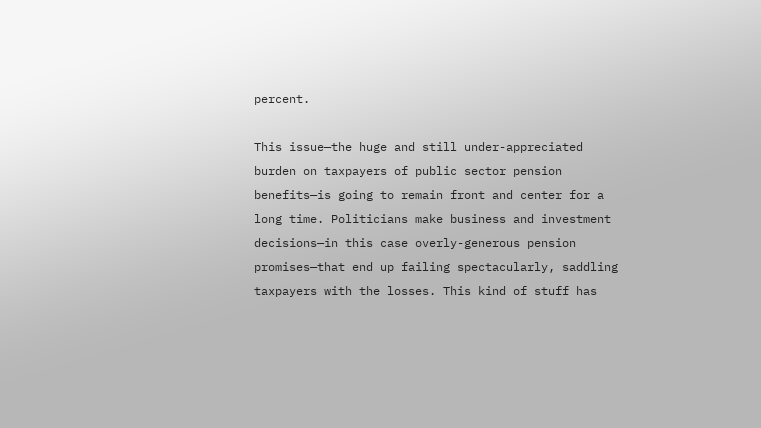percent.

This issue—the huge and still under-appreciated burden on taxpayers of public sector pension benefits—is going to remain front and center for a long time. Politicians make business and investment decisions—in this case overly-generous pension promises—that end up failing spectacularly, saddling taxpayers with the losses. This kind of stuff has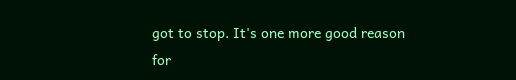got to stop. It's one more good reason for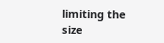limiting the size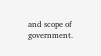and scope of government.